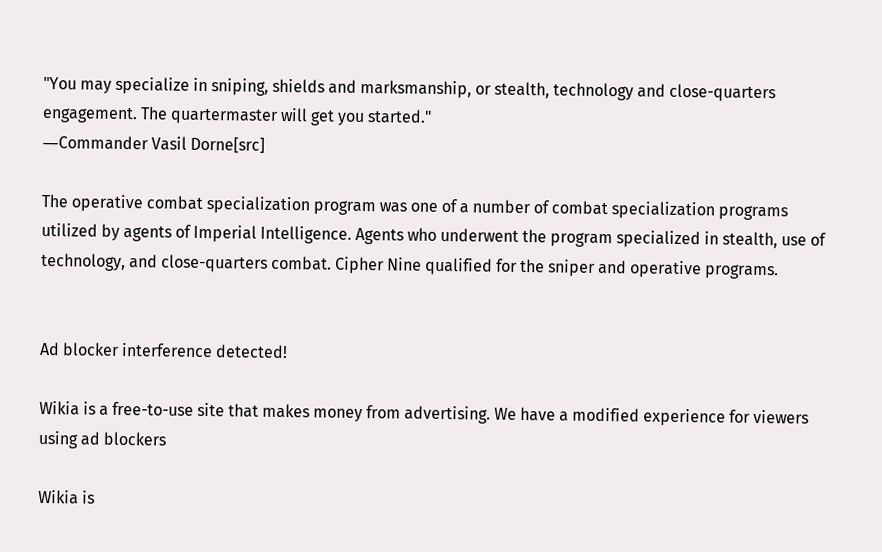"You may specialize in sniping, shields and marksmanship, or stealth, technology and close-quarters engagement. The quartermaster will get you started."
―Commander Vasil Dorne[src]

The operative combat specialization program was one of a number of combat specialization programs utilized by agents of Imperial Intelligence. Agents who underwent the program specialized in stealth, use of technology, and close-quarters combat. Cipher Nine qualified for the sniper and operative programs.


Ad blocker interference detected!

Wikia is a free-to-use site that makes money from advertising. We have a modified experience for viewers using ad blockers

Wikia is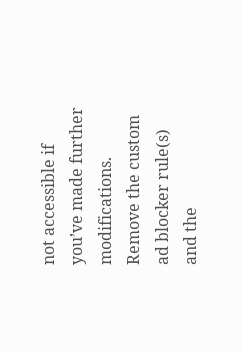not accessible if you’ve made further modifications. Remove the custom ad blocker rule(s) and the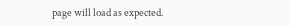page will load as expected.